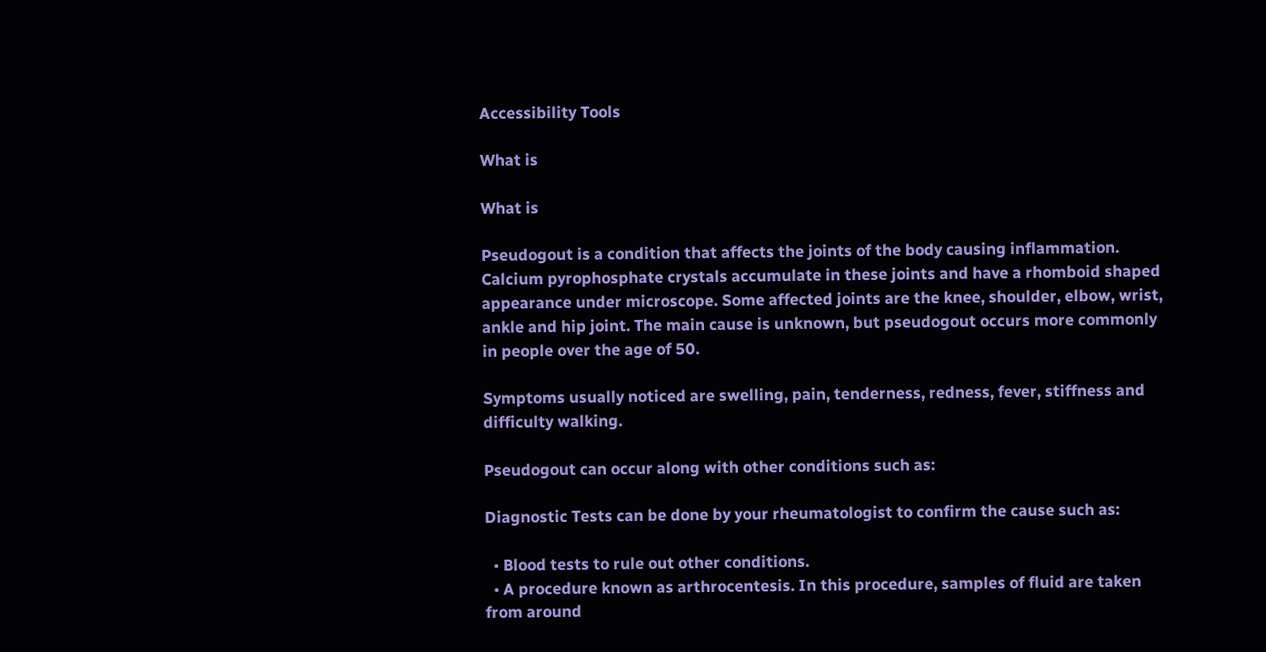Accessibility Tools

What is

What is

Pseudogout is a condition that affects the joints of the body causing inflammation. Calcium pyrophosphate crystals accumulate in these joints and have a rhomboid shaped appearance under microscope. Some affected joints are the knee, shoulder, elbow, wrist, ankle and hip joint. The main cause is unknown, but pseudogout occurs more commonly in people over the age of 50.

Symptoms usually noticed are swelling, pain, tenderness, redness, fever, stiffness and difficulty walking.

Pseudogout can occur along with other conditions such as:

Diagnostic Tests can be done by your rheumatologist to confirm the cause such as:

  • Blood tests to rule out other conditions.
  • A procedure known as arthrocentesis. In this procedure, samples of fluid are taken from around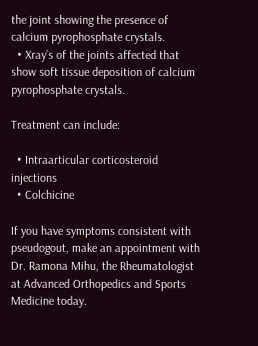the joint showing the presence of calcium pyrophosphate crystals.
  • Xray’s of the joints affected that show soft tissue deposition of calcium pyrophosphate crystals.

Treatment can include:

  • Intraarticular corticosteroid injections
  • Colchicine

If you have symptoms consistent with pseudogout, make an appointment with Dr. Ramona Mihu, the Rheumatologist at Advanced Orthopedics and Sports Medicine today.